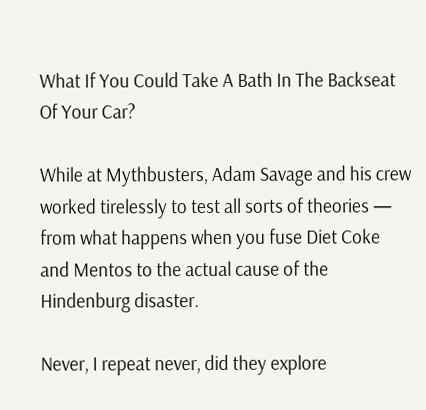What If You Could Take A Bath In The Backseat Of Your Car?

While at Mythbusters, Adam Savage and his crew worked tirelessly to test all sorts of theories — from what happens when you fuse Diet Coke and Mentos to the actual cause of the Hindenburg disaster.

Never, I repeat never, did they explore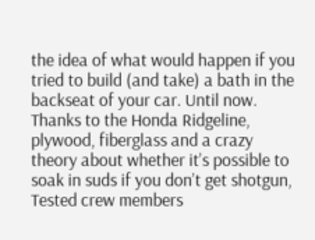the idea of what would happen if you tried to build (and take) a bath in the backseat of your car. Until now. Thanks to the Honda Ridgeline, plywood, fiberglass and a crazy theory about whether it’s possible to soak in suds if you don’t get shotgun, Tested crew members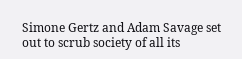Simone Gertz and Adam Savage set out to scrub society of all its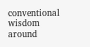conventional wisdom around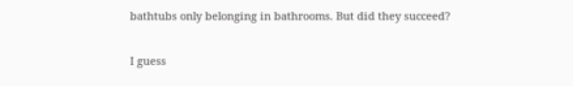bathtubs only belonging in bathrooms. But did they succeed?

I guess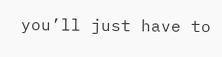you’ll just have to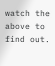watch the above to find out.